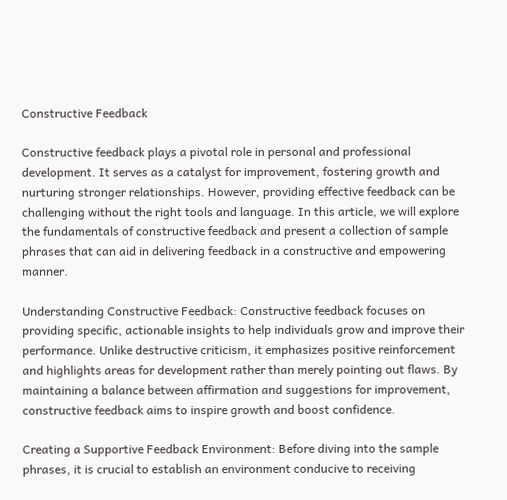Constructive Feedback

Constructive feedback plays a pivotal role in personal and professional development. It serves as a catalyst for improvement, fostering growth and nurturing stronger relationships. However, providing effective feedback can be challenging without the right tools and language. In this article, we will explore the fundamentals of constructive feedback and present a collection of sample phrases that can aid in delivering feedback in a constructive and empowering manner.

Understanding Constructive Feedback: Constructive feedback focuses on providing specific, actionable insights to help individuals grow and improve their performance. Unlike destructive criticism, it emphasizes positive reinforcement and highlights areas for development rather than merely pointing out flaws. By maintaining a balance between affirmation and suggestions for improvement, constructive feedback aims to inspire growth and boost confidence.

Creating a Supportive Feedback Environment: Before diving into the sample phrases, it is crucial to establish an environment conducive to receiving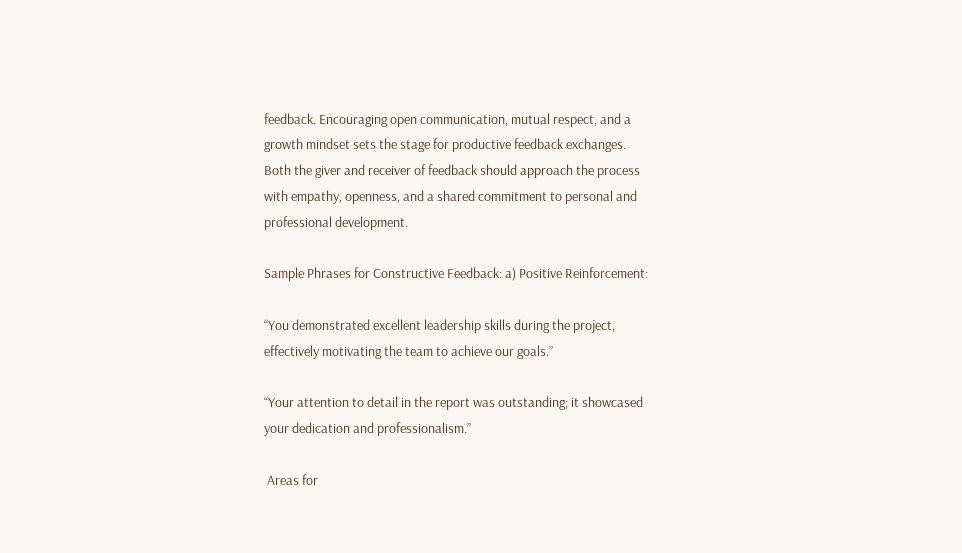feedback. Encouraging open communication, mutual respect, and a growth mindset sets the stage for productive feedback exchanges. Both the giver and receiver of feedback should approach the process with empathy, openness, and a shared commitment to personal and professional development.

Sample Phrases for Constructive Feedback: a) Positive Reinforcement:

“You demonstrated excellent leadership skills during the project, effectively motivating the team to achieve our goals.”

“Your attention to detail in the report was outstanding; it showcased your dedication and professionalism.”

 Areas for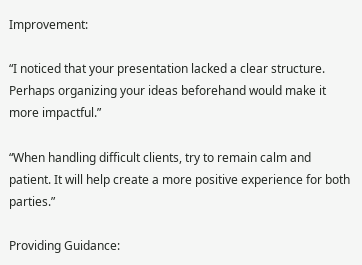Improvement:

“I noticed that your presentation lacked a clear structure. Perhaps organizing your ideas beforehand would make it more impactful.”

“When handling difficult clients, try to remain calm and patient. It will help create a more positive experience for both parties.”

Providing Guidance: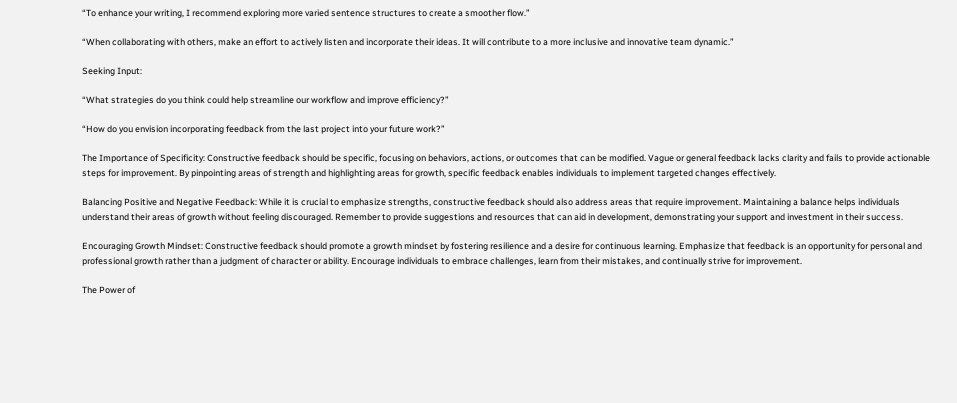“To enhance your writing, I recommend exploring more varied sentence structures to create a smoother flow.”

“When collaborating with others, make an effort to actively listen and incorporate their ideas. It will contribute to a more inclusive and innovative team dynamic.”

Seeking Input:

“What strategies do you think could help streamline our workflow and improve efficiency?”

“How do you envision incorporating feedback from the last project into your future work?”

The Importance of Specificity: Constructive feedback should be specific, focusing on behaviors, actions, or outcomes that can be modified. Vague or general feedback lacks clarity and fails to provide actionable steps for improvement. By pinpointing areas of strength and highlighting areas for growth, specific feedback enables individuals to implement targeted changes effectively.

Balancing Positive and Negative Feedback: While it is crucial to emphasize strengths, constructive feedback should also address areas that require improvement. Maintaining a balance helps individuals understand their areas of growth without feeling discouraged. Remember to provide suggestions and resources that can aid in development, demonstrating your support and investment in their success.

Encouraging Growth Mindset: Constructive feedback should promote a growth mindset by fostering resilience and a desire for continuous learning. Emphasize that feedback is an opportunity for personal and professional growth rather than a judgment of character or ability. Encourage individuals to embrace challenges, learn from their mistakes, and continually strive for improvement.

The Power of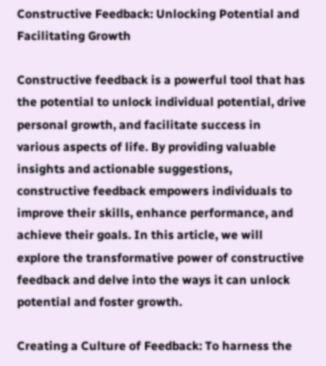Constructive Feedback: Unlocking Potential and Facilitating Growth

Constructive feedback is a powerful tool that has the potential to unlock individual potential, drive personal growth, and facilitate success in various aspects of life. By providing valuable insights and actionable suggestions, constructive feedback empowers individuals to improve their skills, enhance performance, and achieve their goals. In this article, we will explore the transformative power of constructive feedback and delve into the ways it can unlock potential and foster growth.

Creating a Culture of Feedback: To harness the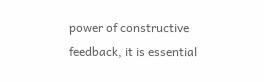power of constructive feedback, it is essential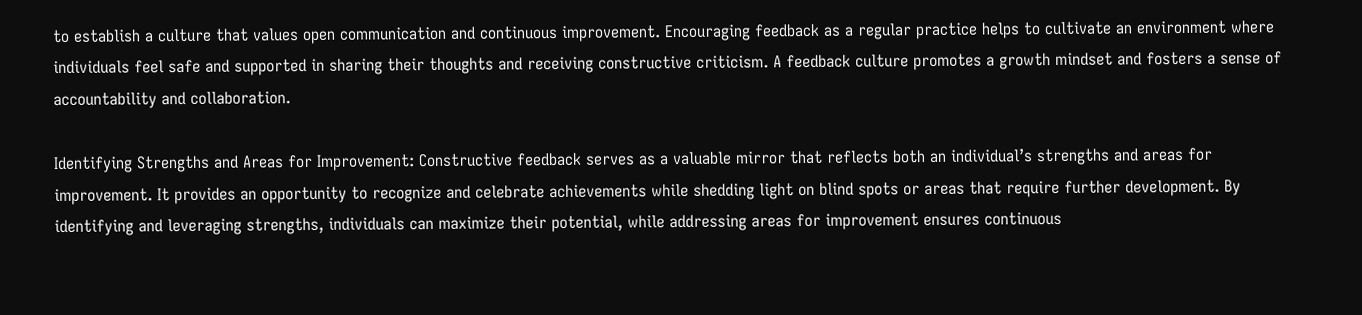to establish a culture that values open communication and continuous improvement. Encouraging feedback as a regular practice helps to cultivate an environment where individuals feel safe and supported in sharing their thoughts and receiving constructive criticism. A feedback culture promotes a growth mindset and fosters a sense of accountability and collaboration.

Identifying Strengths and Areas for Improvement: Constructive feedback serves as a valuable mirror that reflects both an individual’s strengths and areas for improvement. It provides an opportunity to recognize and celebrate achievements while shedding light on blind spots or areas that require further development. By identifying and leveraging strengths, individuals can maximize their potential, while addressing areas for improvement ensures continuous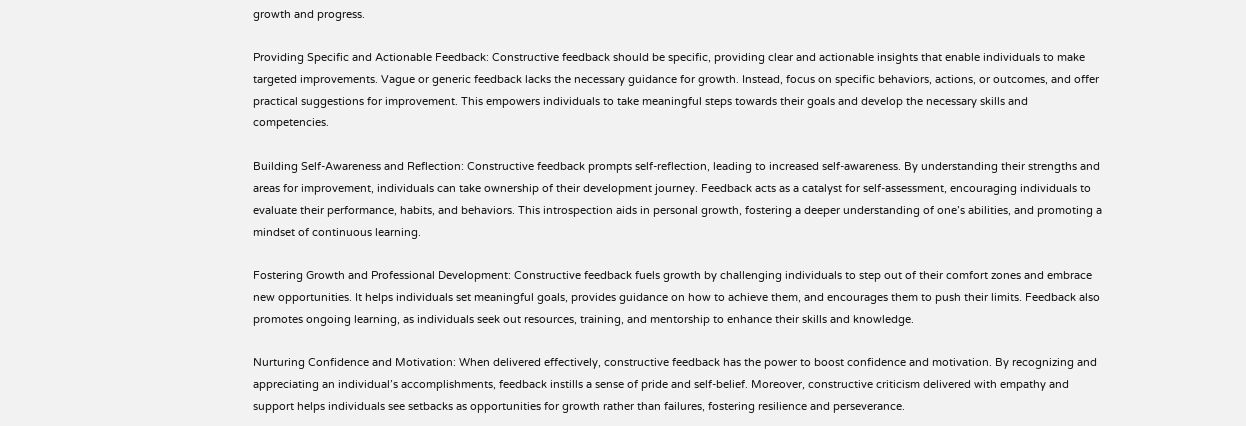growth and progress.

Providing Specific and Actionable Feedback: Constructive feedback should be specific, providing clear and actionable insights that enable individuals to make targeted improvements. Vague or generic feedback lacks the necessary guidance for growth. Instead, focus on specific behaviors, actions, or outcomes, and offer practical suggestions for improvement. This empowers individuals to take meaningful steps towards their goals and develop the necessary skills and competencies.

Building Self-Awareness and Reflection: Constructive feedback prompts self-reflection, leading to increased self-awareness. By understanding their strengths and areas for improvement, individuals can take ownership of their development journey. Feedback acts as a catalyst for self-assessment, encouraging individuals to evaluate their performance, habits, and behaviors. This introspection aids in personal growth, fostering a deeper understanding of one’s abilities, and promoting a mindset of continuous learning.

Fostering Growth and Professional Development: Constructive feedback fuels growth by challenging individuals to step out of their comfort zones and embrace new opportunities. It helps individuals set meaningful goals, provides guidance on how to achieve them, and encourages them to push their limits. Feedback also promotes ongoing learning, as individuals seek out resources, training, and mentorship to enhance their skills and knowledge.

Nurturing Confidence and Motivation: When delivered effectively, constructive feedback has the power to boost confidence and motivation. By recognizing and appreciating an individual’s accomplishments, feedback instills a sense of pride and self-belief. Moreover, constructive criticism delivered with empathy and support helps individuals see setbacks as opportunities for growth rather than failures, fostering resilience and perseverance.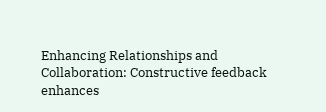Enhancing Relationships and Collaboration: Constructive feedback enhances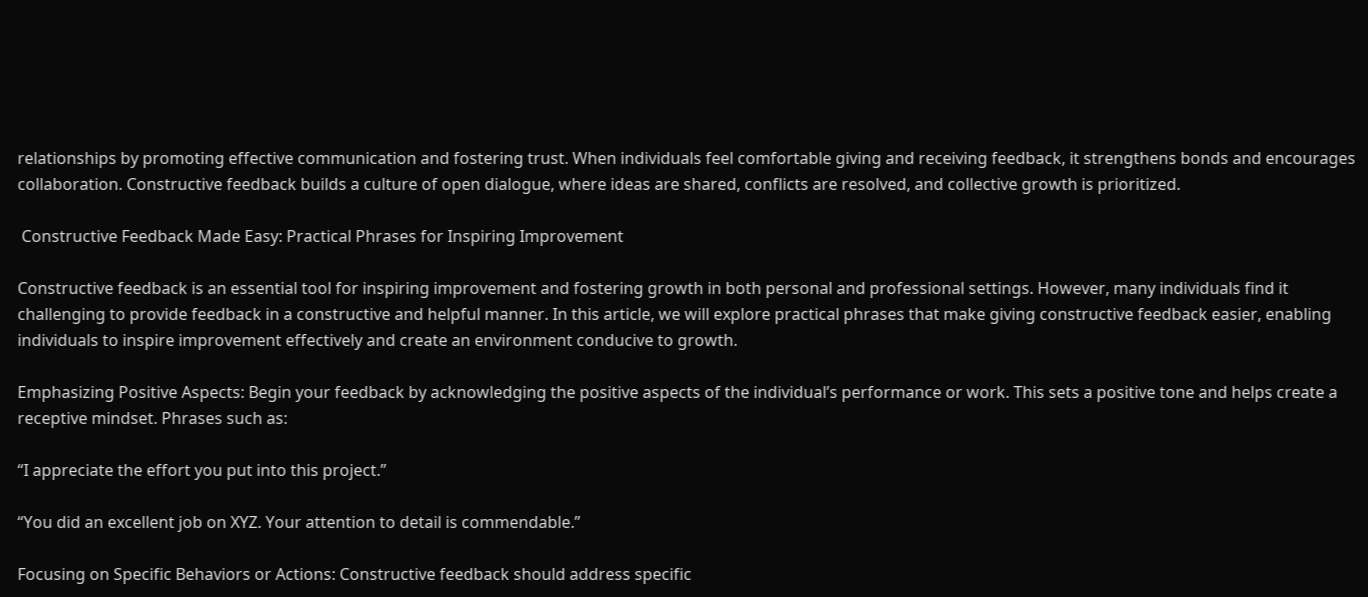relationships by promoting effective communication and fostering trust. When individuals feel comfortable giving and receiving feedback, it strengthens bonds and encourages collaboration. Constructive feedback builds a culture of open dialogue, where ideas are shared, conflicts are resolved, and collective growth is prioritized.

 Constructive Feedback Made Easy: Practical Phrases for Inspiring Improvement

Constructive feedback is an essential tool for inspiring improvement and fostering growth in both personal and professional settings. However, many individuals find it challenging to provide feedback in a constructive and helpful manner. In this article, we will explore practical phrases that make giving constructive feedback easier, enabling individuals to inspire improvement effectively and create an environment conducive to growth.

Emphasizing Positive Aspects: Begin your feedback by acknowledging the positive aspects of the individual’s performance or work. This sets a positive tone and helps create a receptive mindset. Phrases such as:

“I appreciate the effort you put into this project.”

“You did an excellent job on XYZ. Your attention to detail is commendable.”

Focusing on Specific Behaviors or Actions: Constructive feedback should address specific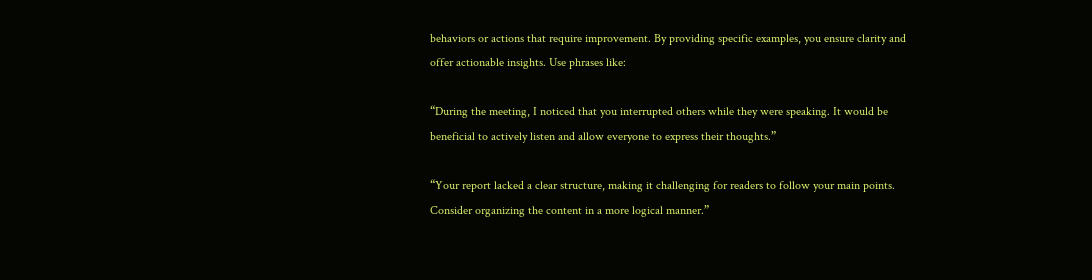behaviors or actions that require improvement. By providing specific examples, you ensure clarity and offer actionable insights. Use phrases like:

“During the meeting, I noticed that you interrupted others while they were speaking. It would be beneficial to actively listen and allow everyone to express their thoughts.”

“Your report lacked a clear structure, making it challenging for readers to follow your main points. Consider organizing the content in a more logical manner.”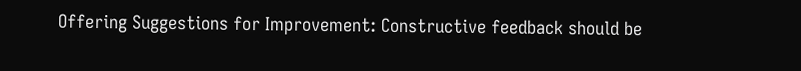Offering Suggestions for Improvement: Constructive feedback should be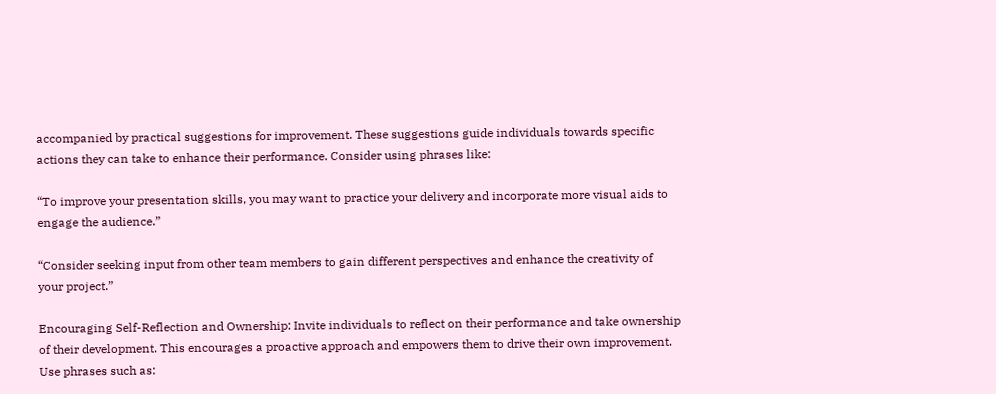accompanied by practical suggestions for improvement. These suggestions guide individuals towards specific actions they can take to enhance their performance. Consider using phrases like:

“To improve your presentation skills, you may want to practice your delivery and incorporate more visual aids to engage the audience.”

“Consider seeking input from other team members to gain different perspectives and enhance the creativity of your project.”

Encouraging Self-Reflection and Ownership: Invite individuals to reflect on their performance and take ownership of their development. This encourages a proactive approach and empowers them to drive their own improvement. Use phrases such as: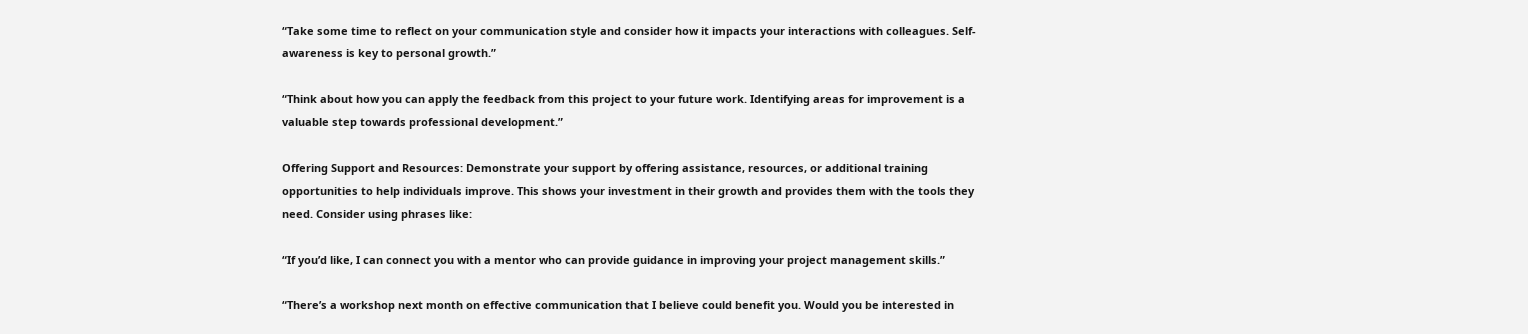“Take some time to reflect on your communication style and consider how it impacts your interactions with colleagues. Self-awareness is key to personal growth.”

“Think about how you can apply the feedback from this project to your future work. Identifying areas for improvement is a valuable step towards professional development.”

Offering Support and Resources: Demonstrate your support by offering assistance, resources, or additional training opportunities to help individuals improve. This shows your investment in their growth and provides them with the tools they need. Consider using phrases like:

“If you’d like, I can connect you with a mentor who can provide guidance in improving your project management skills.”

“There’s a workshop next month on effective communication that I believe could benefit you. Would you be interested in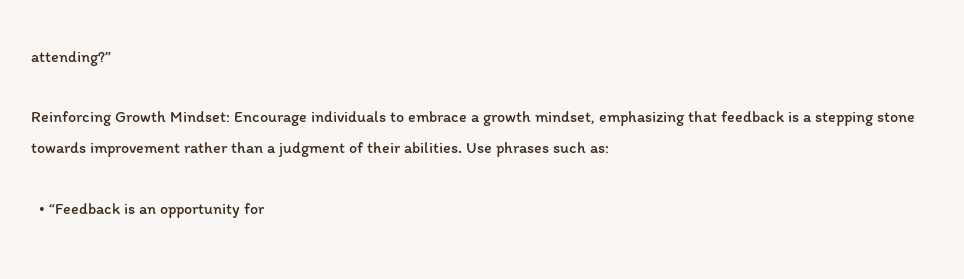attending?”

Reinforcing Growth Mindset: Encourage individuals to embrace a growth mindset, emphasizing that feedback is a stepping stone towards improvement rather than a judgment of their abilities. Use phrases such as:

  • “Feedback is an opportunity for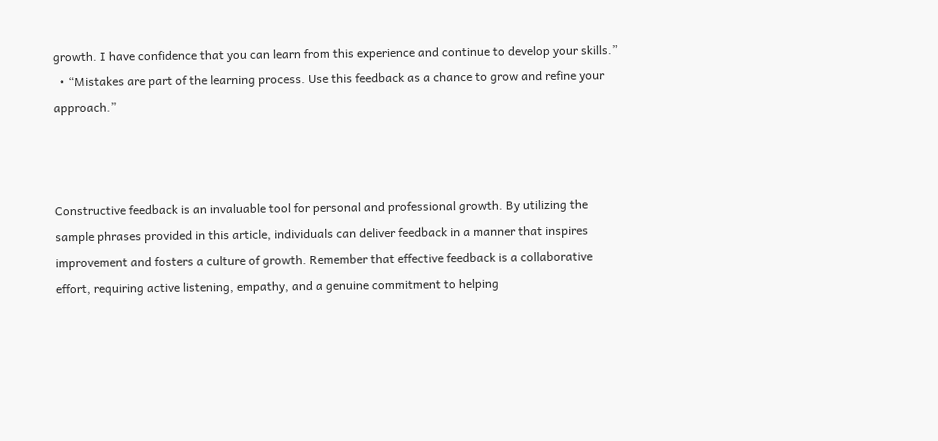growth. I have confidence that you can learn from this experience and continue to develop your skills.”
  • “Mistakes are part of the learning process. Use this feedback as a chance to grow and refine your approach.”



Constructive feedback is an invaluable tool for personal and professional growth. By utilizing the sample phrases provided in this article, individuals can deliver feedback in a manner that inspires improvement and fosters a culture of growth. Remember that effective feedback is a collaborative effort, requiring active listening, empathy, and a genuine commitment to helping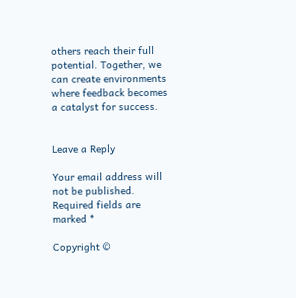others reach their full potential. Together, we can create environments where feedback becomes a catalyst for success.


Leave a Reply

Your email address will not be published. Required fields are marked *

Copyright ©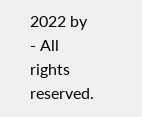2022 by - All rights reserved.